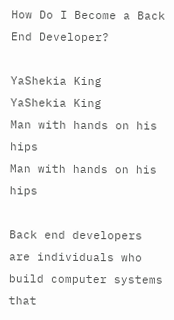How Do I Become a Back End Developer?

YaShekia King
YaShekia King
Man with hands on his hips
Man with hands on his hips

Back end developers are individuals who build computer systems that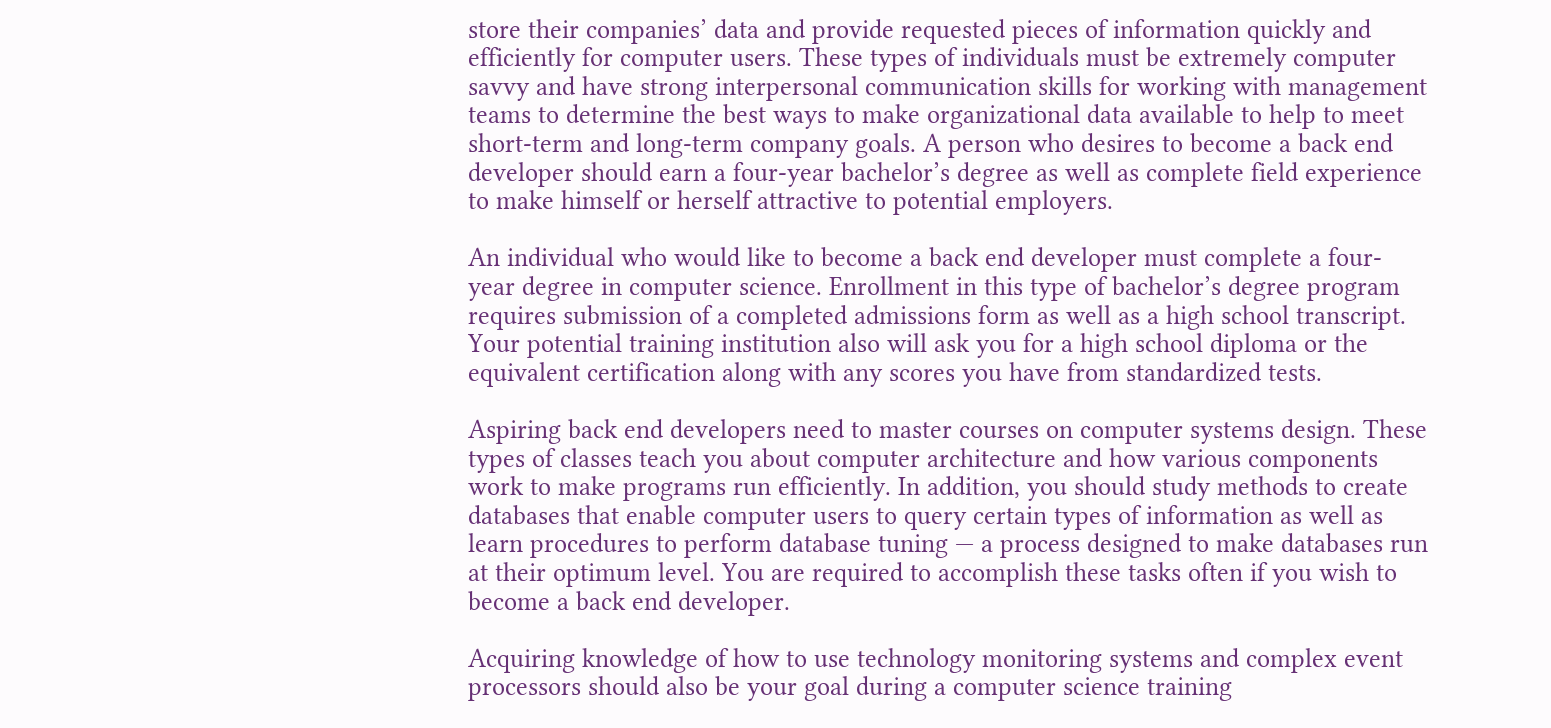store their companies’ data and provide requested pieces of information quickly and efficiently for computer users. These types of individuals must be extremely computer savvy and have strong interpersonal communication skills for working with management teams to determine the best ways to make organizational data available to help to meet short-term and long-term company goals. A person who desires to become a back end developer should earn a four-year bachelor’s degree as well as complete field experience to make himself or herself attractive to potential employers.

An individual who would like to become a back end developer must complete a four-year degree in computer science. Enrollment in this type of bachelor’s degree program requires submission of a completed admissions form as well as a high school transcript. Your potential training institution also will ask you for a high school diploma or the equivalent certification along with any scores you have from standardized tests.

Aspiring back end developers need to master courses on computer systems design. These types of classes teach you about computer architecture and how various components work to make programs run efficiently. In addition, you should study methods to create databases that enable computer users to query certain types of information as well as learn procedures to perform database tuning — a process designed to make databases run at their optimum level. You are required to accomplish these tasks often if you wish to become a back end developer.

Acquiring knowledge of how to use technology monitoring systems and complex event processors should also be your goal during a computer science training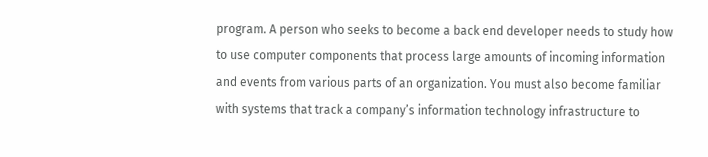program. A person who seeks to become a back end developer needs to study how to use computer components that process large amounts of incoming information and events from various parts of an organization. You must also become familiar with systems that track a company’s information technology infrastructure to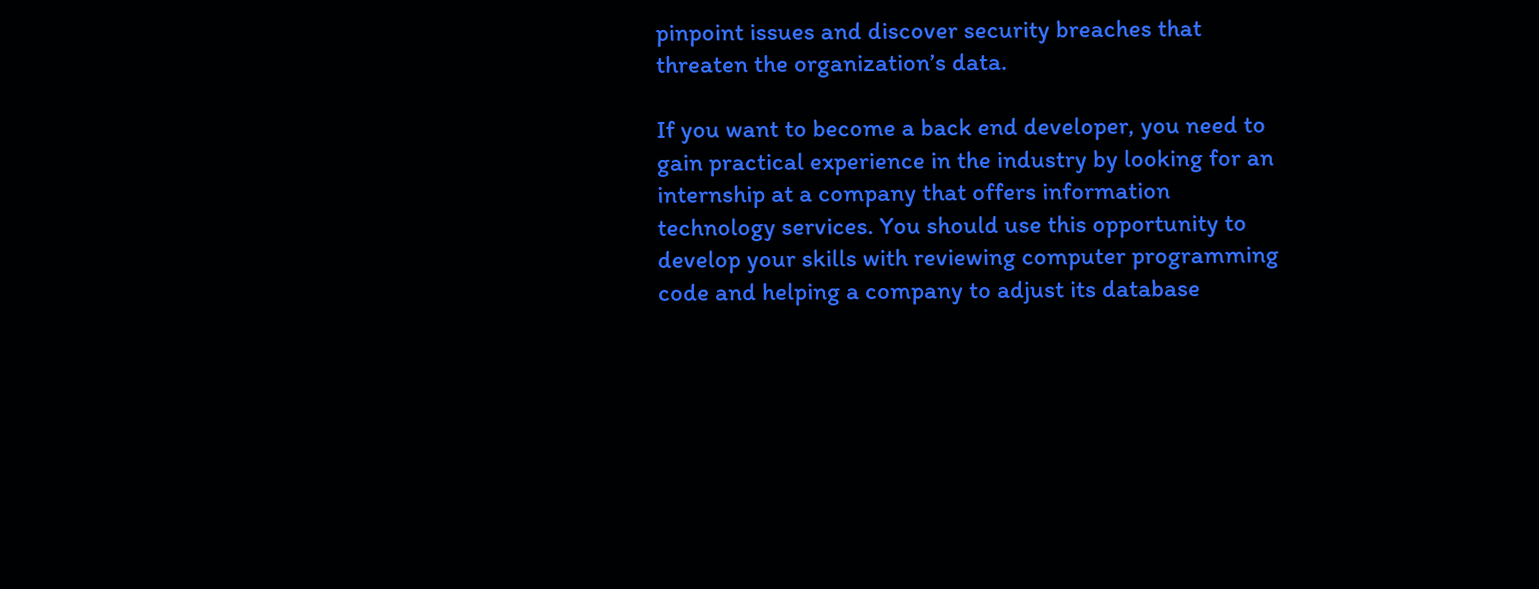pinpoint issues and discover security breaches that threaten the organization’s data.

If you want to become a back end developer, you need to gain practical experience in the industry by looking for an internship at a company that offers information technology services. You should use this opportunity to develop your skills with reviewing computer programming code and helping a company to adjust its database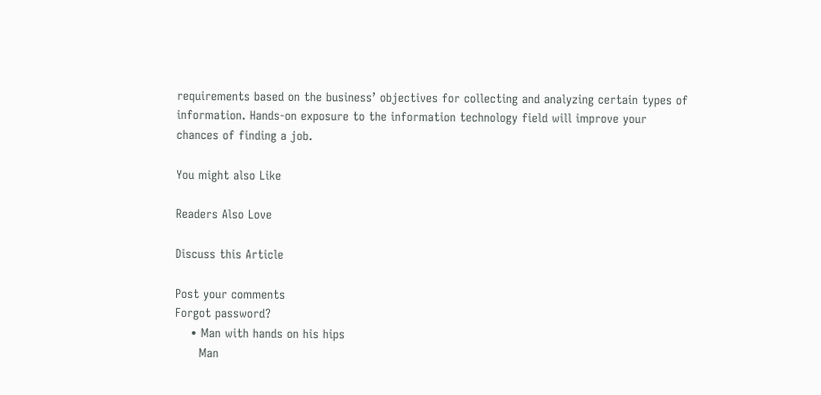requirements based on the business’ objectives for collecting and analyzing certain types of information. Hands-on exposure to the information technology field will improve your chances of finding a job.

You might also Like

Readers Also Love

Discuss this Article

Post your comments
Forgot password?
    • Man with hands on his hips
      Man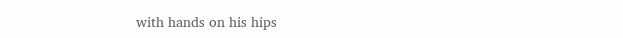with hands on his hips